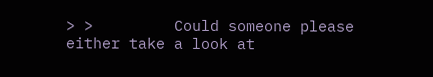> >         Could someone please either take a look at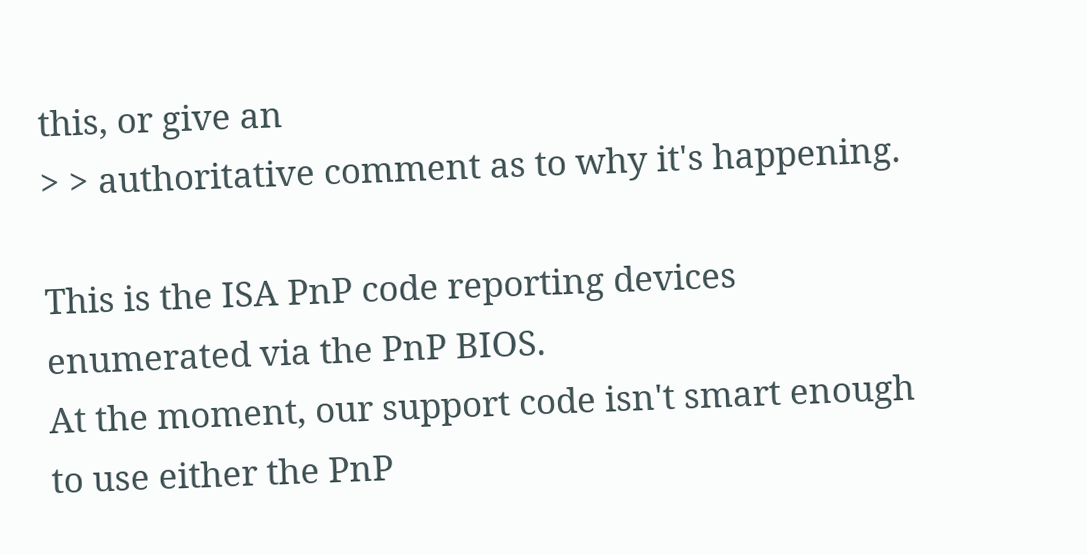this, or give an
> > authoritative comment as to why it's happening.

This is the ISA PnP code reporting devices enumerated via the PnP BIOS.
At the moment, our support code isn't smart enough to use either the PnP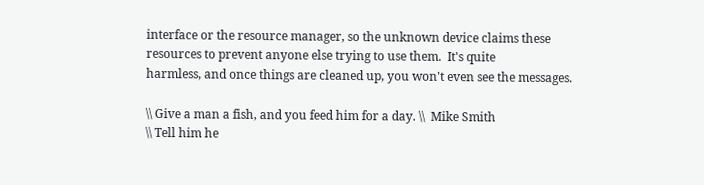interface or the resource manager, so the unknown device claims these
resources to prevent anyone else trying to use them.  It's quite
harmless, and once things are cleaned up, you won't even see the messages.

\\ Give a man a fish, and you feed him for a day. \\  Mike Smith
\\ Tell him he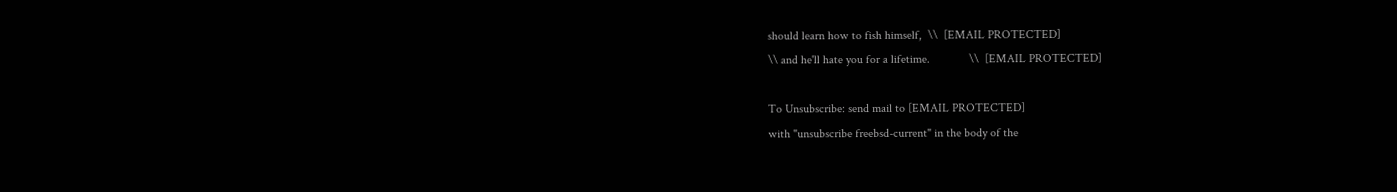should learn how to fish himself,  \\  [EMAIL PROTECTED]
\\ and he'll hate you for a lifetime.             \\  [EMAIL PROTECTED]

To Unsubscribe: send mail to [EMAIL PROTECTED]
with "unsubscribe freebsd-current" in the body of the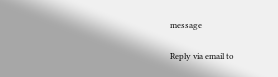message

Reply via email to